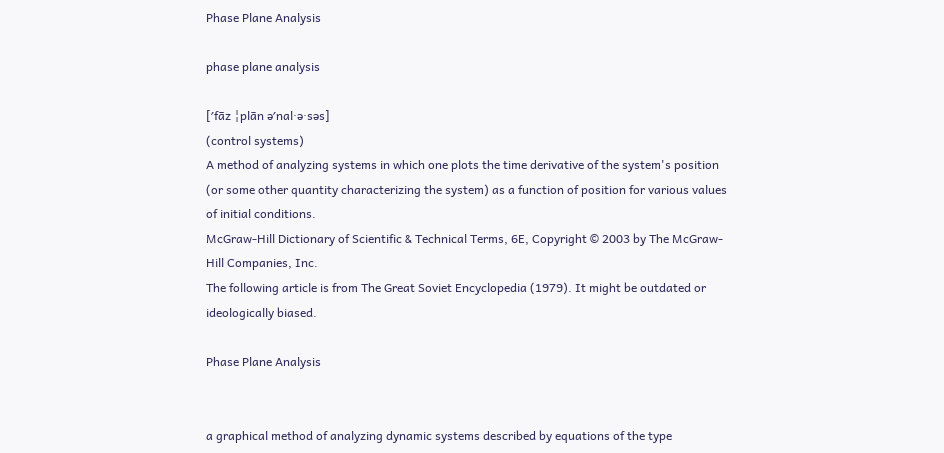Phase Plane Analysis

phase plane analysis

[′fāz ¦plān ə′nal·ə·səs]
(control systems)
A method of analyzing systems in which one plots the time derivative of the system's position (or some other quantity characterizing the system) as a function of position for various values of initial conditions.
McGraw-Hill Dictionary of Scientific & Technical Terms, 6E, Copyright © 2003 by The McGraw-Hill Companies, Inc.
The following article is from The Great Soviet Encyclopedia (1979). It might be outdated or ideologically biased.

Phase Plane Analysis


a graphical method of analyzing dynamic systems described by equations of the type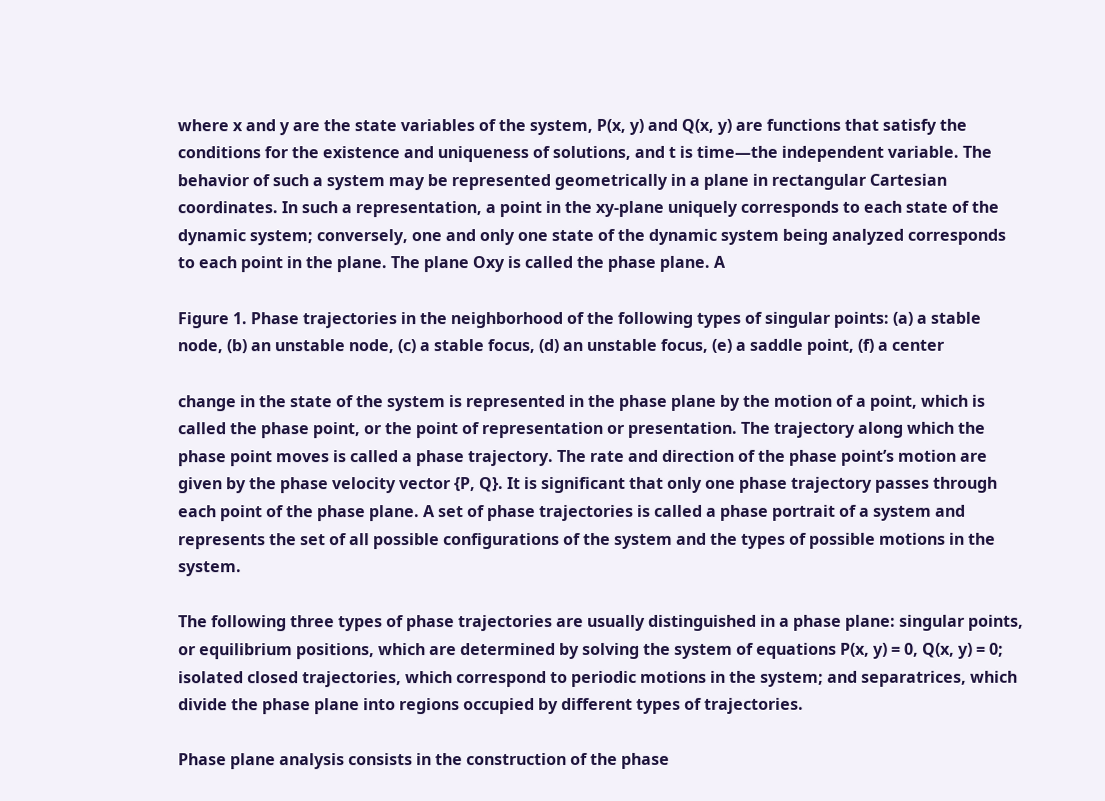where x and y are the state variables of the system, P(x, y) and Q(x, y) are functions that satisfy the conditions for the existence and uniqueness of solutions, and t is time—the independent variable. The behavior of such a system may be represented geometrically in a plane in rectangular Cartesian coordinates. In such a representation, a point in the xy-plane uniquely corresponds to each state of the dynamic system; conversely, one and only one state of the dynamic system being analyzed corresponds to each point in the plane. The plane Oxy is called the phase plane. A

Figure 1. Phase trajectories in the neighborhood of the following types of singular points: (a) a stable node, (b) an unstable node, (c) a stable focus, (d) an unstable focus, (e) a saddle point, (f) a center

change in the state of the system is represented in the phase plane by the motion of a point, which is called the phase point, or the point of representation or presentation. The trajectory along which the phase point moves is called a phase trajectory. The rate and direction of the phase point’s motion are given by the phase velocity vector {P, Q}. It is significant that only one phase trajectory passes through each point of the phase plane. A set of phase trajectories is called a phase portrait of a system and represents the set of all possible configurations of the system and the types of possible motions in the system.

The following three types of phase trajectories are usually distinguished in a phase plane: singular points, or equilibrium positions, which are determined by solving the system of equations P(x, y) = 0, Q(x, y) = 0; isolated closed trajectories, which correspond to periodic motions in the system; and separatrices, which divide the phase plane into regions occupied by different types of trajectories.

Phase plane analysis consists in the construction of the phase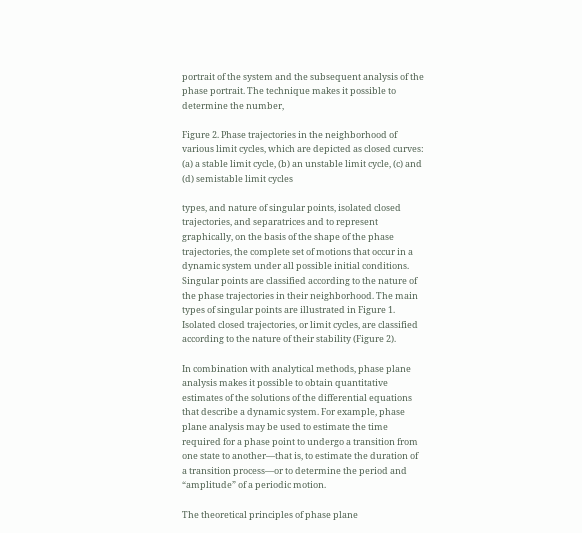portrait of the system and the subsequent analysis of the phase portrait. The technique makes it possible to determine the number,

Figure 2. Phase trajectories in the neighborhood of various limit cycles, which are depicted as closed curves: (a) a stable limit cycle, (b) an unstable limit cycle, (c) and (d) semistable limit cycles

types, and nature of singular points, isolated closed trajectories, and separatrices and to represent graphically, on the basis of the shape of the phase trajectories, the complete set of motions that occur in a dynamic system under all possible initial conditions. Singular points are classified according to the nature of the phase trajectories in their neighborhood. The main types of singular points are illustrated in Figure 1. Isolated closed trajectories, or limit cycles, are classified according to the nature of their stability (Figure 2).

In combination with analytical methods, phase plane analysis makes it possible to obtain quantitative estimates of the solutions of the differential equations that describe a dynamic system. For example, phase plane analysis may be used to estimate the time required for a phase point to undergo a transition from one state to another—that is, to estimate the duration of a transition process—or to determine the period and “amplitude” of a periodic motion.

The theoretical principles of phase plane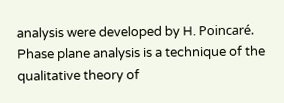analysis were developed by H. Poincaré. Phase plane analysis is a technique of the qualitative theory of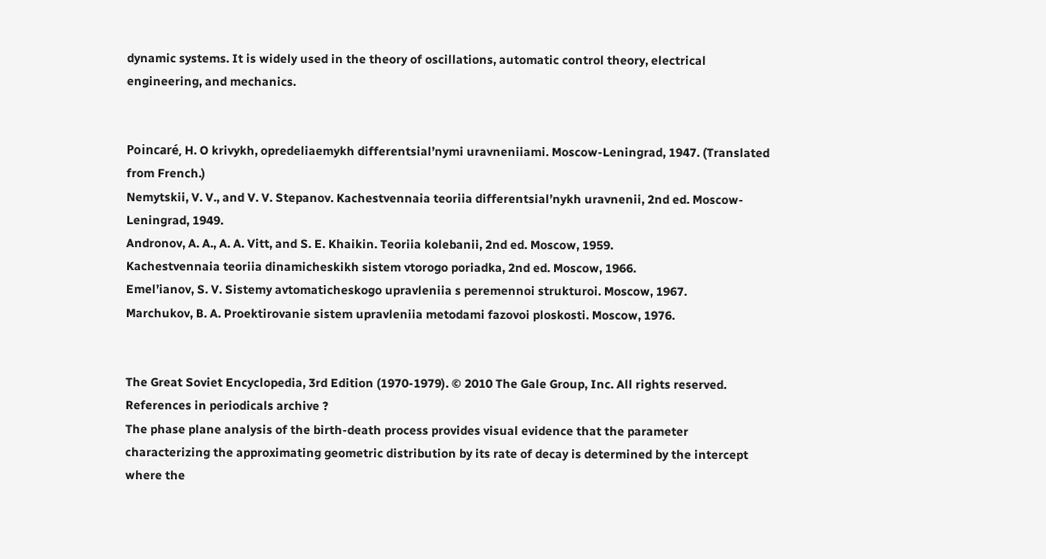dynamic systems. It is widely used in the theory of oscillations, automatic control theory, electrical engineering, and mechanics.


Poincaré, H. O krivykh, opredeliaemykh differentsial’nymi uravneniiami. Moscow-Leningrad, 1947. (Translated from French.)
Nemytskii, V. V., and V. V. Stepanov. Kachestvennaia teoriia differentsial’nykh uravnenii, 2nd ed. Moscow-Leningrad, 1949.
Andronov, A. A., A. A. Vitt, and S. E. Khaikin. Teoriia kolebanii, 2nd ed. Moscow, 1959.
Kachestvennaia teoriia dinamicheskikh sistem vtorogo poriadka, 2nd ed. Moscow, 1966.
Emel’ianov, S. V. Sistemy avtomaticheskogo upravleniia s peremennoi strukturoi. Moscow, 1967.
Marchukov, B. A. Proektirovanie sistem upravleniia metodami fazovoi ploskosti. Moscow, 1976.


The Great Soviet Encyclopedia, 3rd Edition (1970-1979). © 2010 The Gale Group, Inc. All rights reserved.
References in periodicals archive ?
The phase plane analysis of the birth-death process provides visual evidence that the parameter characterizing the approximating geometric distribution by its rate of decay is determined by the intercept where the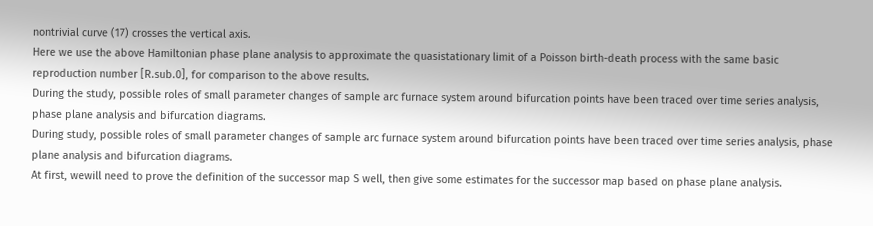nontrivial curve (17) crosses the vertical axis.
Here we use the above Hamiltonian phase plane analysis to approximate the quasistationary limit of a Poisson birth-death process with the same basic reproduction number [R.sub.0], for comparison to the above results.
During the study, possible roles of small parameter changes of sample arc furnace system around bifurcation points have been traced over time series analysis, phase plane analysis and bifurcation diagrams.
During study, possible roles of small parameter changes of sample arc furnace system around bifurcation points have been traced over time series analysis, phase plane analysis and bifurcation diagrams.
At first, wewill need to prove the definition of the successor map S well, then give some estimates for the successor map based on phase plane analysis.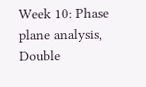Week 10: Phase plane analysis, Double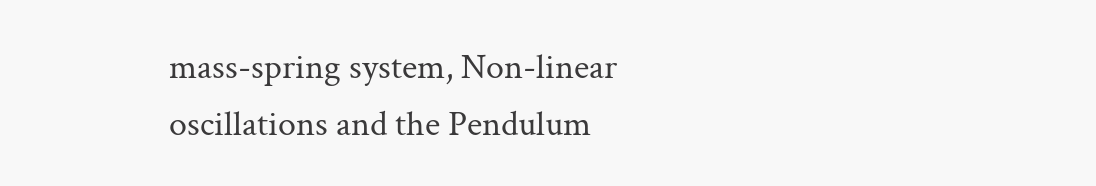mass-spring system, Non-linear oscillations and the Pendulum